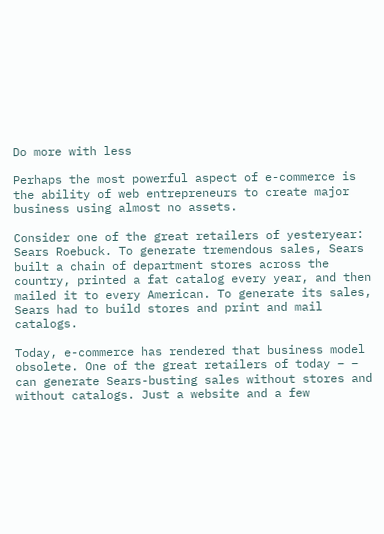Do more with less

Perhaps the most powerful aspect of e-commerce is the ability of web entrepreneurs to create major business using almost no assets.

Consider one of the great retailers of yesteryear: Sears Roebuck. To generate tremendous sales, Sears built a chain of department stores across the country, printed a fat catalog every year, and then mailed it to every American. To generate its sales, Sears had to build stores and print and mail catalogs.

Today, e-commerce has rendered that business model obsolete. One of the great retailers of today – – can generate Sears-busting sales without stores and without catalogs. Just a website and a few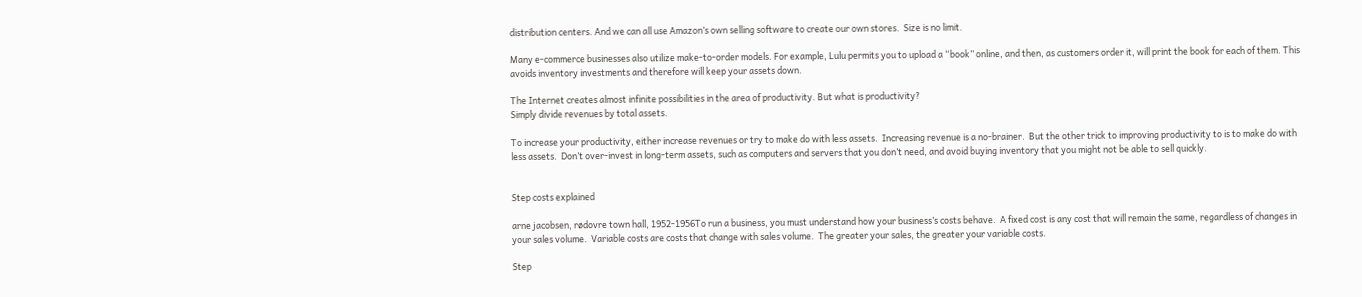distribution centers. And we can all use Amazon’s own selling software to create our own stores.  Size is no limit.

Many e-commerce businesses also utilize make-to-order models. For example, Lulu permits you to upload a “book” online, and then, as customers order it, will print the book for each of them. This avoids inventory investments and therefore will keep your assets down.

The Internet creates almost infinite possibilities in the area of productivity. But what is productivity?
Simply divide revenues by total assets.

To increase your productivity, either increase revenues or try to make do with less assets.  Increasing revenue is a no-brainer.  But the other trick to improving productivity to is to make do with less assets.  Don’t over-invest in long-term assets, such as computers and servers that you don’t need, and avoid buying inventory that you might not be able to sell quickly.


Step costs explained

arne jacobsen, rødovre town hall, 1952-1956To run a business, you must understand how your business’s costs behave.  A fixed cost is any cost that will remain the same, regardless of changes in your sales volume.  Variable costs are costs that change with sales volume.  The greater your sales, the greater your variable costs.

Step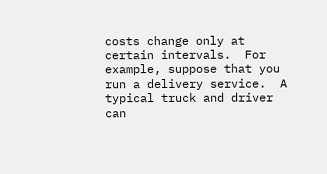costs change only at certain intervals.  For example, suppose that you run a delivery service.  A typical truck and driver can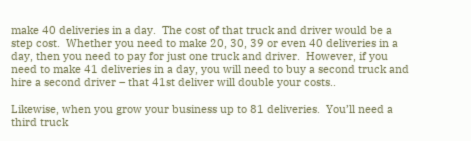make 40 deliveries in a day.  The cost of that truck and driver would be a step cost.  Whether you need to make 20, 30, 39 or even 40 deliveries in a day, then you need to pay for just one truck and driver.  However, if you need to make 41 deliveries in a day, you will need to buy a second truck and hire a second driver – that 41st deliver will double your costs..

Likewise, when you grow your business up to 81 deliveries.  You’ll need a third truck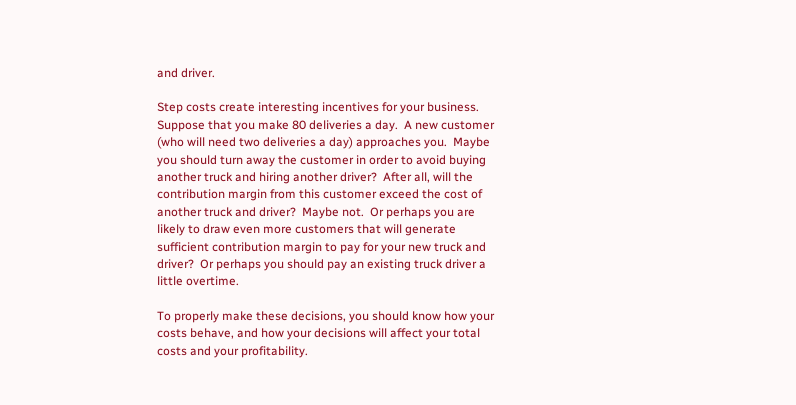and driver.

Step costs create interesting incentives for your business. Suppose that you make 80 deliveries a day.  A new customer (who will need two deliveries a day) approaches you.  Maybe you should turn away the customer in order to avoid buying another truck and hiring another driver?  After all, will the contribution margin from this customer exceed the cost of another truck and driver?  Maybe not.  Or perhaps you are likely to draw even more customers that will generate sufficient contribution margin to pay for your new truck and driver?  Or perhaps you should pay an existing truck driver a little overtime.

To properly make these decisions, you should know how your costs behave, and how your decisions will affect your total costs and your profitability.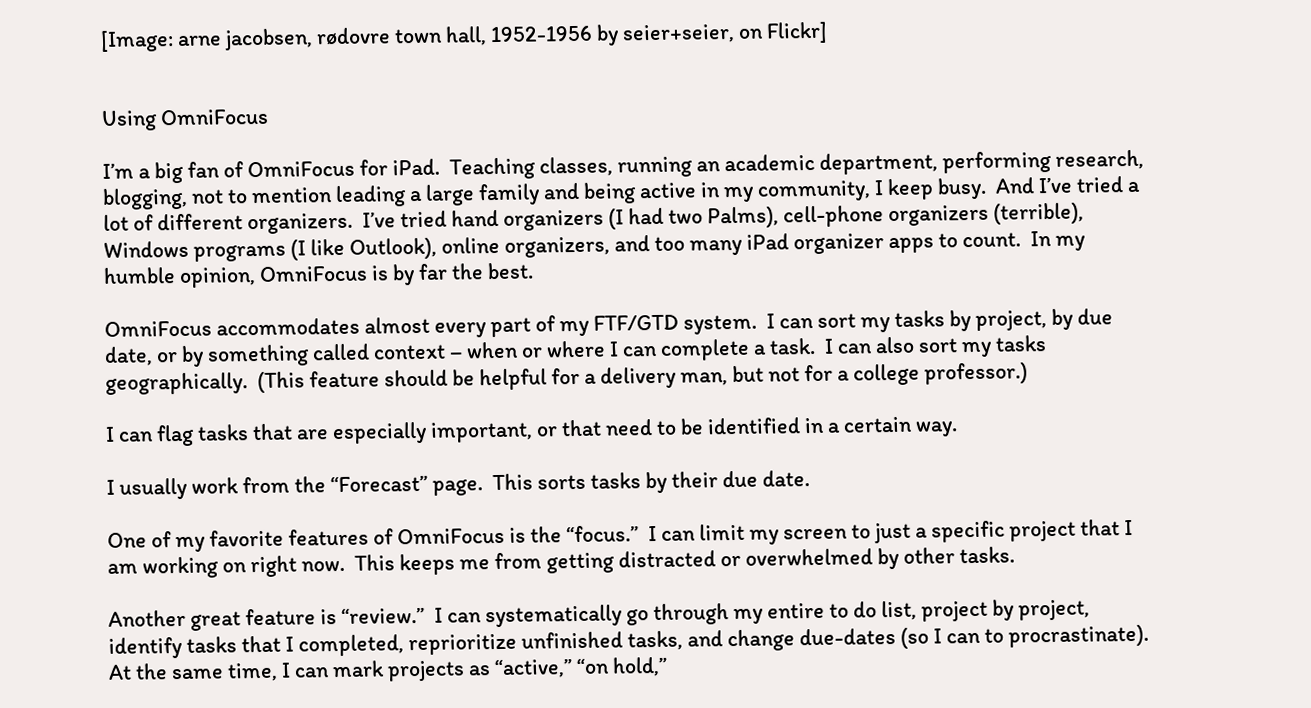[Image: arne jacobsen, rødovre town hall, 1952-1956 by seier+seier, on Flickr]


Using OmniFocus

I’m a big fan of OmniFocus for iPad.  Teaching classes, running an academic department, performing research, blogging, not to mention leading a large family and being active in my community, I keep busy.  And I’ve tried a lot of different organizers.  I’ve tried hand organizers (I had two Palms), cell-phone organizers (terrible), Windows programs (I like Outlook), online organizers, and too many iPad organizer apps to count.  In my humble opinion, OmniFocus is by far the best.

OmniFocus accommodates almost every part of my FTF/GTD system.  I can sort my tasks by project, by due date, or by something called context – when or where I can complete a task.  I can also sort my tasks geographically.  (This feature should be helpful for a delivery man, but not for a college professor.)

I can flag tasks that are especially important, or that need to be identified in a certain way.

I usually work from the “Forecast” page.  This sorts tasks by their due date.

One of my favorite features of OmniFocus is the “focus.”  I can limit my screen to just a specific project that I am working on right now.  This keeps me from getting distracted or overwhelmed by other tasks.

Another great feature is “review.”  I can systematically go through my entire to do list, project by project, identify tasks that I completed, reprioritize unfinished tasks, and change due-dates (so I can to procrastinate).  At the same time, I can mark projects as “active,” “on hold,”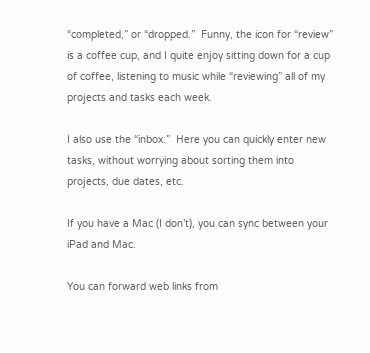“completed,” or “dropped.”  Funny, the icon for “review” is a coffee cup, and I quite enjoy sitting down for a cup of coffee, listening to music while “reviewing” all of my projects and tasks each week.

I also use the “inbox.”  Here you can quickly enter new tasks, without worrying about sorting them into projects, due dates, etc.

If you have a Mac (I don’t), you can sync between your iPad and Mac.

You can forward web links from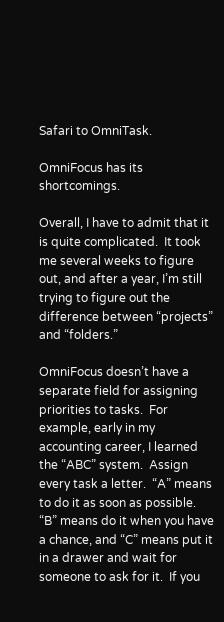Safari to OmniTask.

OmniFocus has its shortcomings.

Overall, I have to admit that it is quite complicated.  It took me several weeks to figure out, and after a year, I’m still trying to figure out the difference between “projects” and “folders.”

OmniFocus doesn’t have a separate field for assigning priorities to tasks.  For example, early in my accounting career, I learned the “ABC” system.  Assign every task a letter.  “A” means to do it as soon as possible.  “B” means do it when you have a chance, and “C” means put it in a drawer and wait for someone to ask for it.  If you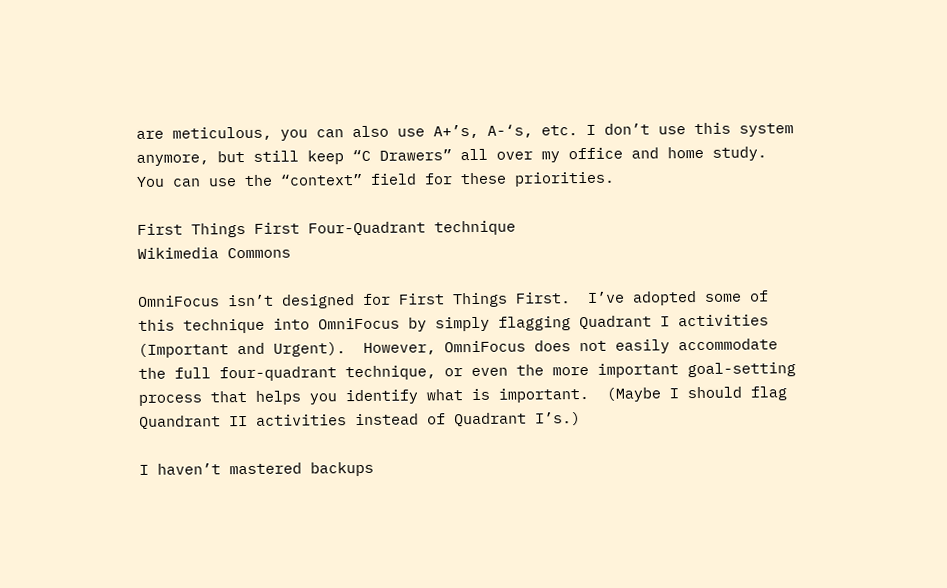are meticulous, you can also use A+’s, A-‘s, etc. I don’t use this system anymore, but still keep “C Drawers” all over my office and home study.  You can use the “context” field for these priorities.

First Things First Four-Quadrant technique
Wikimedia Commons

OmniFocus isn’t designed for First Things First.  I’ve adopted some of this technique into OmniFocus by simply flagging Quadrant I activities (Important and Urgent).  However, OmniFocus does not easily accommodate the full four-quadrant technique, or even the more important goal-setting process that helps you identify what is important.  (Maybe I should flag Quandrant II activities instead of Quadrant I’s.)

I haven’t mastered backups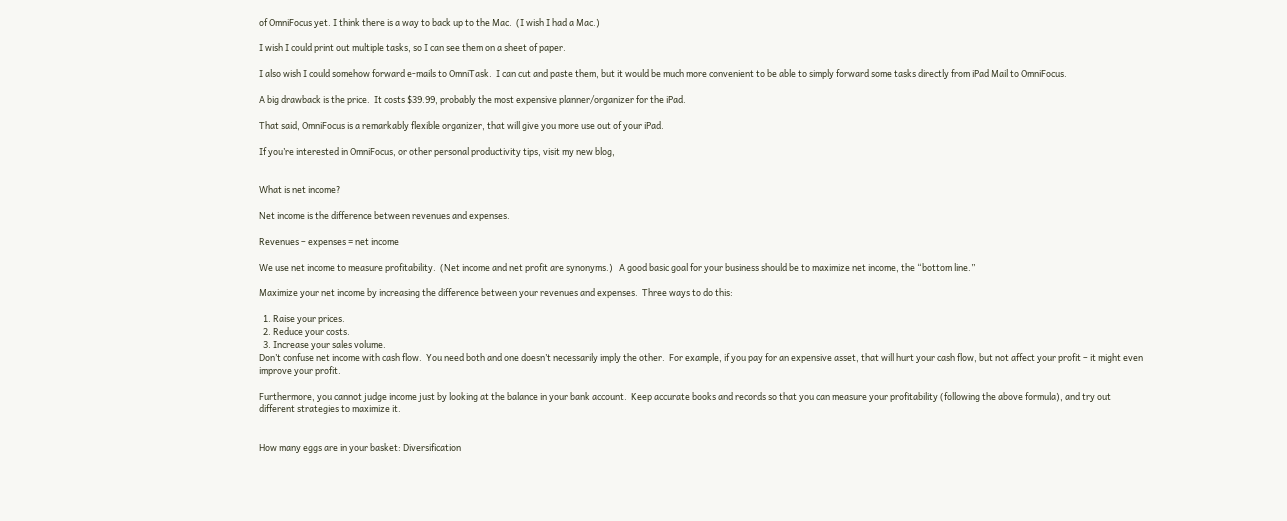of OmniFocus yet. I think there is a way to back up to the Mac.  (I wish I had a Mac.)

I wish I could print out multiple tasks, so I can see them on a sheet of paper.

I also wish I could somehow forward e-mails to OmniTask.  I can cut and paste them, but it would be much more convenient to be able to simply forward some tasks directly from iPad Mail to OmniFocus.

A big drawback is the price.  It costs $39.99, probably the most expensive planner/organizer for the iPad.

That said, OmniFocus is a remarkably flexible organizer, that will give you more use out of your iPad.

If you’re interested in OmniFocus, or other personal productivity tips, visit my new blog,


What is net income?

Net income is the difference between revenues and expenses.

Revenues – expenses = net income

We use net income to measure profitability.  (Net income and net profit are synonyms.)   A good basic goal for your business should be to maximize net income, the “bottom line.”

Maximize your net income by increasing the difference between your revenues and expenses.  Three ways to do this:

  1. Raise your prices.
  2. Reduce your costs.
  3. Increase your sales volume.
Don’t confuse net income with cash flow.  You need both and one doesn’t necessarily imply the other.  For example, if you pay for an expensive asset, that will hurt your cash flow, but not affect your profit – it might even improve your profit.

Furthermore, you cannot judge income just by looking at the balance in your bank account.  Keep accurate books and records so that you can measure your profitability (following the above formula), and try out different strategies to maximize it.


How many eggs are in your basket: Diversification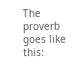The proverb goes like this: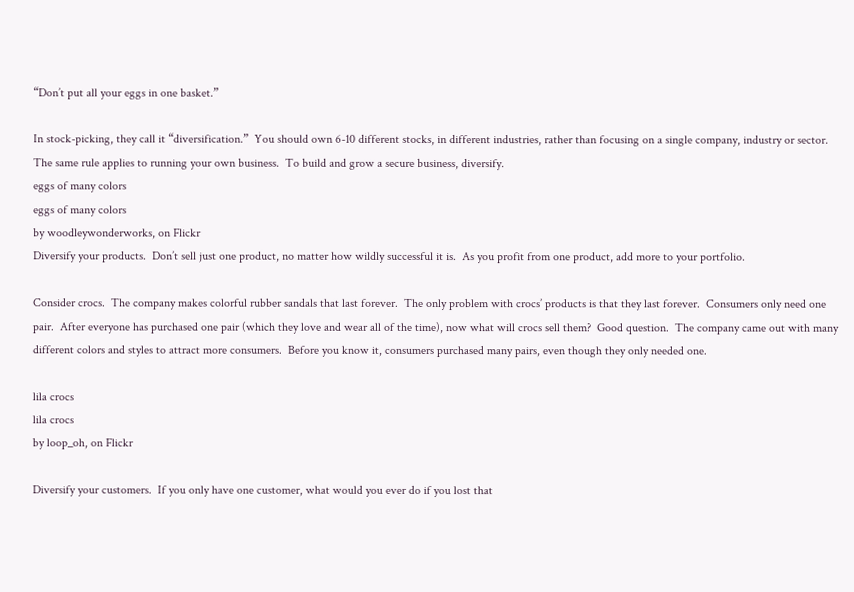“Don’t put all your eggs in one basket.”

In stock-picking, they call it “diversification.”  You should own 6-10 different stocks, in different industries, rather than focusing on a single company, industry or sector.
The same rule applies to running your own business.  To build and grow a secure business, diversify.
eggs of many colors
eggs of many colors
by woodleywonderworks, on Flickr
Diversify your products.  Don’t sell just one product, no matter how wildly successful it is.  As you profit from one product, add more to your portfolio.

Consider crocs.  The company makes colorful rubber sandals that last forever.  The only problem with crocs’ products is that they last forever.  Consumers only need one pair.  After everyone has purchased one pair (which they love and wear all of the time), now what will crocs sell them?  Good question.  The company came out with many different colors and styles to attract more consumers.  Before you know it, consumers purchased many pairs, even though they only needed one.

lila crocs
lila crocs
by loop_oh, on Flickr

Diversify your customers.  If you only have one customer, what would you ever do if you lost that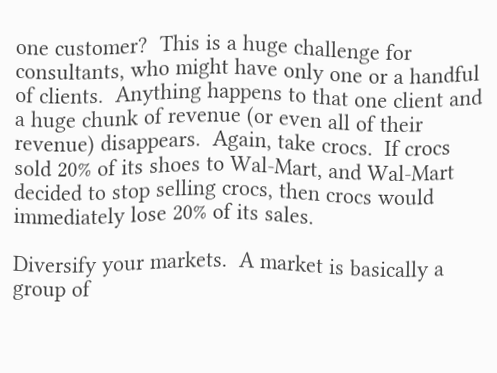one customer?  This is a huge challenge for consultants, who might have only one or a handful of clients.  Anything happens to that one client and a huge chunk of revenue (or even all of their revenue) disappears.  Again, take crocs.  If crocs sold 20% of its shoes to Wal-Mart, and Wal-Mart decided to stop selling crocs, then crocs would immediately lose 20% of its sales.

Diversify your markets.  A market is basically a group of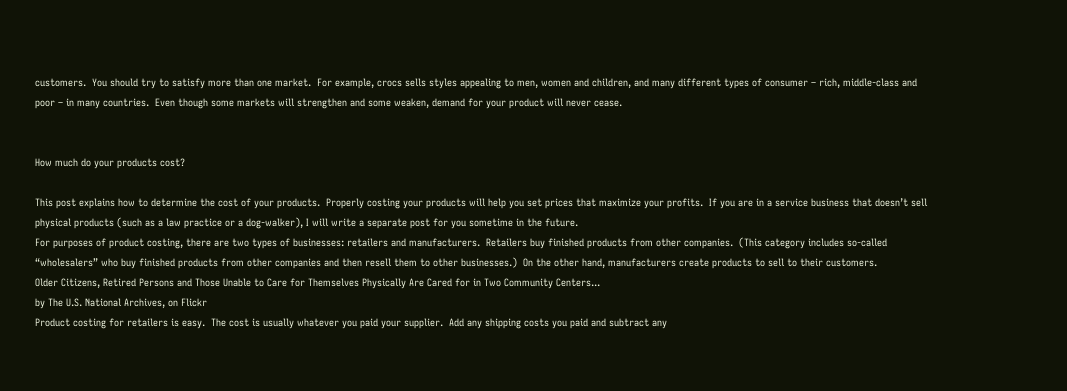customers.  You should try to satisfy more than one market.  For example, crocs sells styles appealing to men, women and children, and many different types of consumer – rich, middle-class and poor – in many countries.  Even though some markets will strengthen and some weaken, demand for your product will never cease.


How much do your products cost?

This post explains how to determine the cost of your products.  Properly costing your products will help you set prices that maximize your profits.  If you are in a service business that doesn’t sell physical products (such as a law practice or a dog-walker), I will write a separate post for you sometime in the future.
For purposes of product costing, there are two types of businesses: retailers and manufacturers.  Retailers buy finished products from other companies.  (This category includes so-called “wholesalers” who buy finished products from other companies and then resell them to other businesses.)  On the other hand, manufacturers create products to sell to their customers.
Older Citizens, Retired Persons and Those Unable to Care for Themselves Physically Are Cared for in Two Community Centers...
by The U.S. National Archives, on Flickr
Product costing for retailers is easy.  The cost is usually whatever you paid your supplier.  Add any shipping costs you paid and subtract any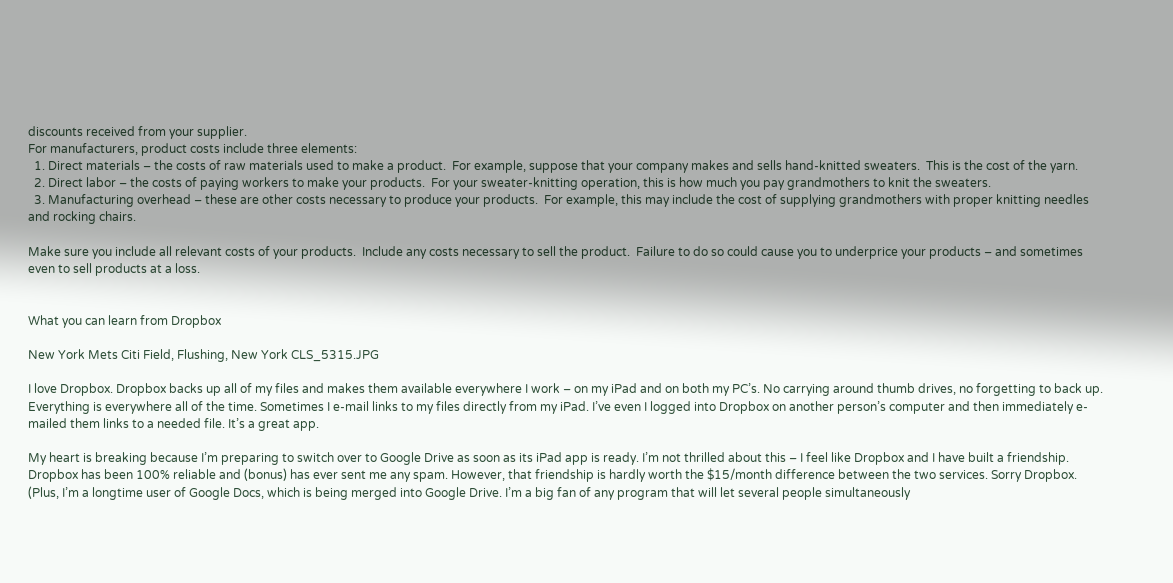discounts received from your supplier.
For manufacturers, product costs include three elements:
  1. Direct materials – the costs of raw materials used to make a product.  For example, suppose that your company makes and sells hand-knitted sweaters.  This is the cost of the yarn.
  2. Direct labor – the costs of paying workers to make your products.  For your sweater-knitting operation, this is how much you pay grandmothers to knit the sweaters.
  3. Manufacturing overhead – these are other costs necessary to produce your products.  For example, this may include the cost of supplying grandmothers with proper knitting needles and rocking chairs.

Make sure you include all relevant costs of your products.  Include any costs necessary to sell the product.  Failure to do so could cause you to underprice your products – and sometimes even to sell products at a loss.


What you can learn from Dropbox

New York Mets Citi Field, Flushing, New York CLS_5315.JPG

I love Dropbox. Dropbox backs up all of my files and makes them available everywhere I work – on my iPad and on both my PC’s. No carrying around thumb drives, no forgetting to back up. Everything is everywhere all of the time. Sometimes I e-mail links to my files directly from my iPad. I’ve even I logged into Dropbox on another person’s computer and then immediately e-mailed them links to a needed file. It’s a great app.

My heart is breaking because I’m preparing to switch over to Google Drive as soon as its iPad app is ready. I’m not thrilled about this – I feel like Dropbox and I have built a friendship. Dropbox has been 100% reliable and (bonus) has ever sent me any spam. However, that friendship is hardly worth the $15/month difference between the two services. Sorry Dropbox. (Plus, I’m a longtime user of Google Docs, which is being merged into Google Drive. I’m a big fan of any program that will let several people simultaneously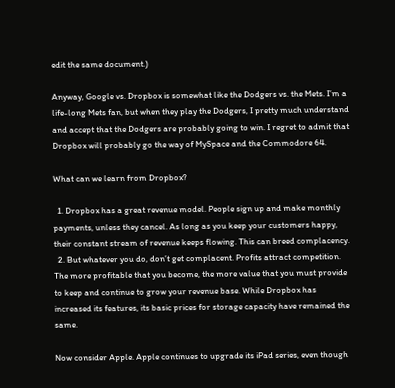edit the same document.)

Anyway, Google vs. Dropbox is somewhat like the Dodgers vs. the Mets. I’m a life-long Mets fan, but when they play the Dodgers, I pretty much understand and accept that the Dodgers are probably going to win. I regret to admit that Dropbox will probably go the way of MySpace and the Commodore 64.

What can we learn from Dropbox?

  1. Dropbox has a great revenue model. People sign up and make monthly payments, unless they cancel. As long as you keep your customers happy, their constant stream of revenue keeps flowing. This can breed complacency.
  2. But whatever you do, don’t get complacent. Profits attract competition. The more profitable that you become, the more value that you must provide to keep and continue to grow your revenue base. While Dropbox has increased its features, its basic prices for storage capacity have remained the same.

Now consider Apple. Apple continues to upgrade its iPad series, even though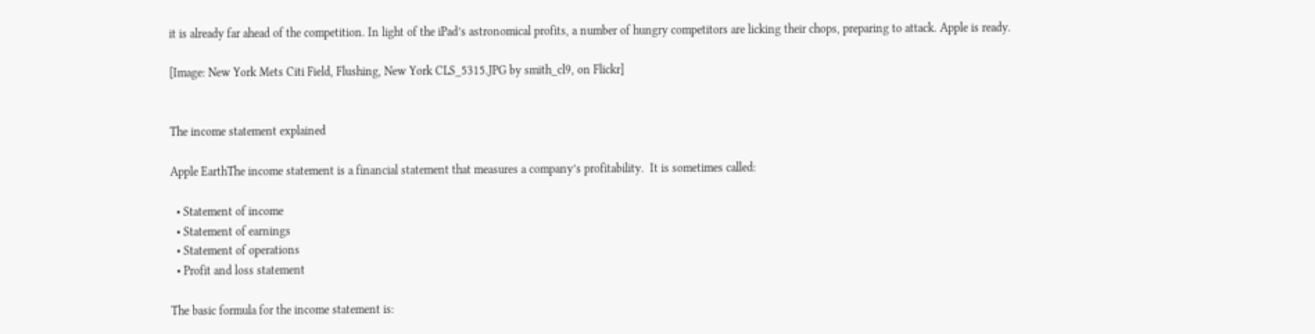it is already far ahead of the competition. In light of the iPad’s astronomical profits, a number of hungry competitors are licking their chops, preparing to attack. Apple is ready.

[Image: New York Mets Citi Field, Flushing, New York CLS_5315.JPG by smith_cl9, on Flickr]


The income statement explained

Apple EarthThe income statement is a financial statement that measures a company’s profitability.  It is sometimes called:

  • Statement of income
  • Statement of earnings
  • Statement of operations
  • Profit and loss statement

The basic formula for the income statement is: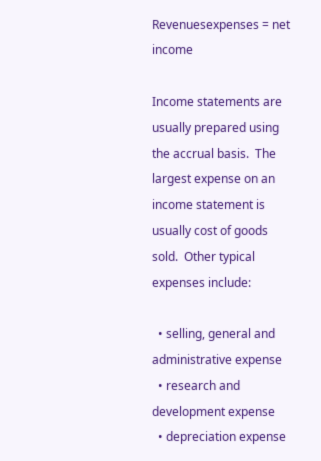Revenuesexpenses = net income

Income statements are usually prepared using the accrual basis.  The largest expense on an income statement is usually cost of goods sold.  Other typical expenses include:

  • selling, general and administrative expense
  • research and development expense
  • depreciation expense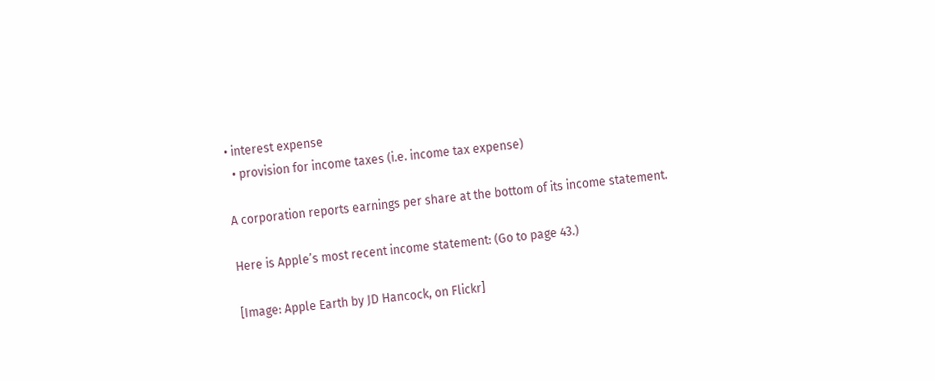• interest expense
  • provision for income taxes (i.e. income tax expense)

A corporation reports earnings per share at the bottom of its income statement.

Here is Apple’s most recent income statement: (Go to page 43.)

[Image: Apple Earth by JD Hancock, on Flickr]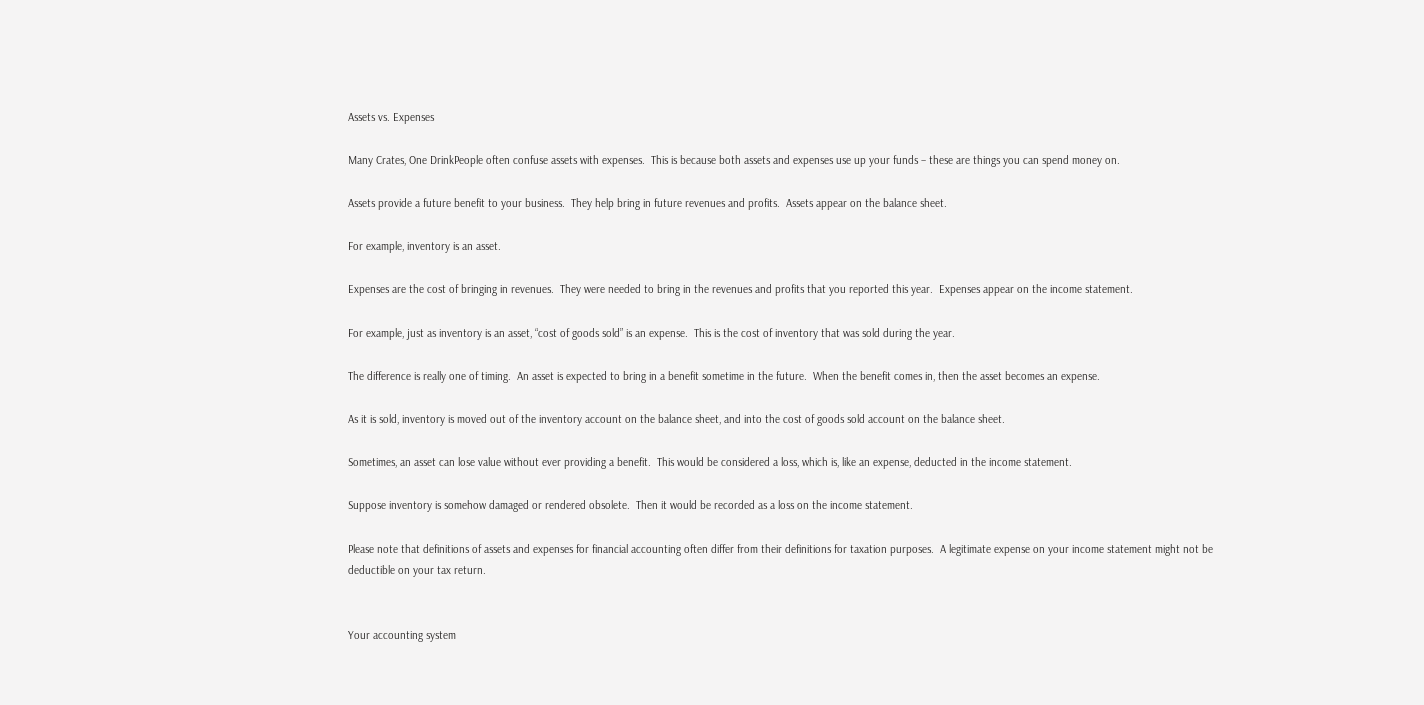Assets vs. Expenses

Many Crates, One DrinkPeople often confuse assets with expenses.  This is because both assets and expenses use up your funds – these are things you can spend money on.

Assets provide a future benefit to your business.  They help bring in future revenues and profits.  Assets appear on the balance sheet.

For example, inventory is an asset.

Expenses are the cost of bringing in revenues.  They were needed to bring in the revenues and profits that you reported this year.  Expenses appear on the income statement.

For example, just as inventory is an asset, “cost of goods sold” is an expense.  This is the cost of inventory that was sold during the year.

The difference is really one of timing.  An asset is expected to bring in a benefit sometime in the future.  When the benefit comes in, then the asset becomes an expense.

As it is sold, inventory is moved out of the inventory account on the balance sheet, and into the cost of goods sold account on the balance sheet.

Sometimes, an asset can lose value without ever providing a benefit.  This would be considered a loss, which is, like an expense, deducted in the income statement.

Suppose inventory is somehow damaged or rendered obsolete.  Then it would be recorded as a loss on the income statement.

Please note that definitions of assets and expenses for financial accounting often differ from their definitions for taxation purposes.  A legitimate expense on your income statement might not be deductible on your tax return.


Your accounting system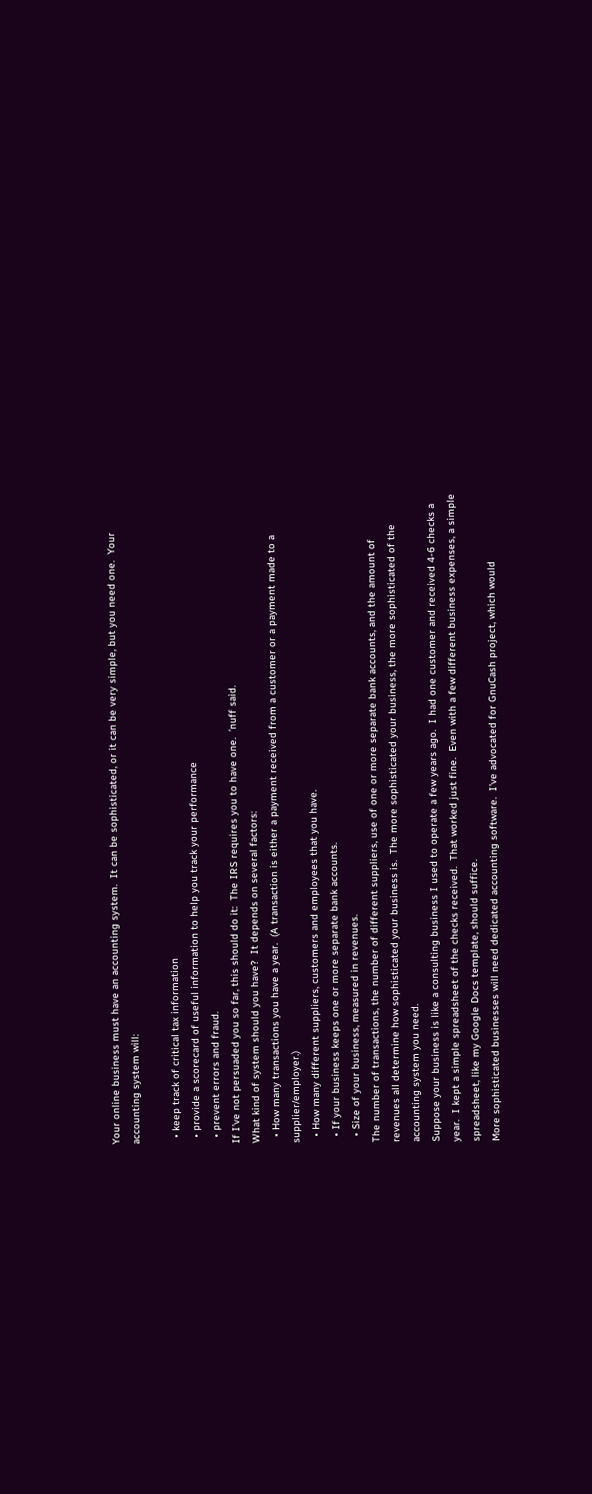Your online business must have an accounting system.  It can be sophisticated, or it can be very simple, but you need one.  Your accounting system will:

  • keep track of critical tax information
  • provide a scorecard of useful information to help you track your performance
  • prevent errors and fraud.
If I’ve not persuaded you so far, this should do it:  The IRS requires you to have one.  ’nuff said.
What kind of system should you have?  It depends on several factors:
  • How many transactions you have a year.  (A transaction is either a payment received from a customer or a payment made to a supplier/employer.)
  • How many different suppliers, customers and employees that you have.
  • If your business keeps one or more separate bank accounts.
  • Size of your business, measured in revenues.
The number of transactions, the number of different suppliers, use of one or more separate bank accounts, and the amount of revenues all determine how sophisticated your business is.  The more sophisticated your business, the more sophisticated of the accounting system you need.
Suppose your business is like a consulting business I used to operate a few years ago.  I had one customer and received 4-6 checks a year.  I kept a simple spreadsheet of the checks received.  That worked just fine.  Even with a few different business expenses, a simple spreadsheet, like my Google Docs template, should suffice.
More sophisticated businesses will need dedicated accounting software.  I’ve advocated for GnuCash project, which would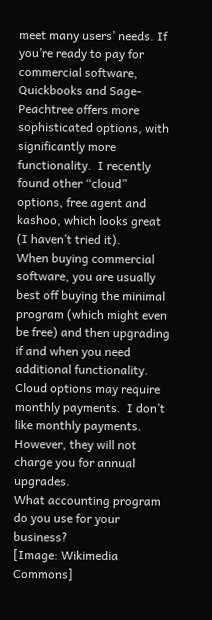meet many users’ needs. If you’re ready to pay for commercial software, Quickbooks and Sage-Peachtree offers more sophisticated options, with significantly more functionality.  I recently found other “cloud” options, free agent and  kashoo, which looks great (I haven’t tried it).
When buying commercial software, you are usually best off buying the minimal program (which might even be free) and then upgrading if and when you need additional functionality.  Cloud options may require monthly payments.  I don’t like monthly payments.  However, they will not charge you for annual upgrades.
What accounting program do you use for your business?
[Image: Wikimedia Commons]